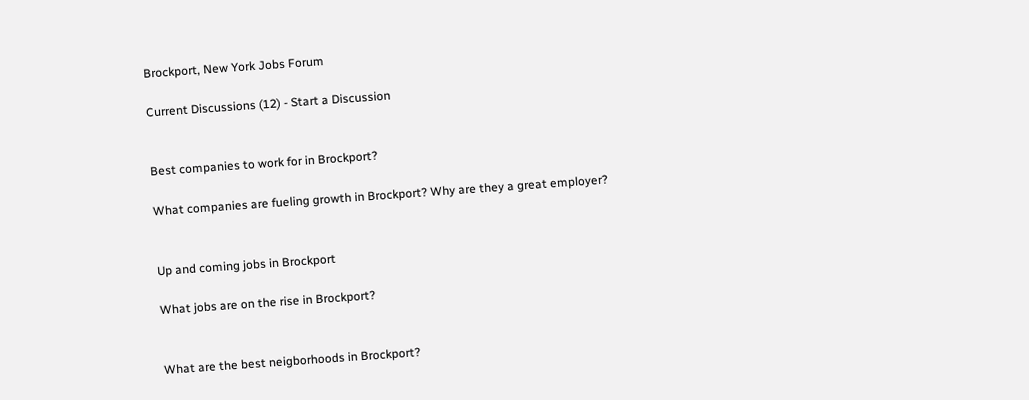Brockport, New York Jobs Forum

Current Discussions (12) - Start a Discussion


Best companies to work for in Brockport?

What companies are fueling growth in Brockport? Why are they a great employer?


Up and coming jobs in Brockport

What jobs are on the rise in Brockport?


What are the best neigborhoods in Brockport?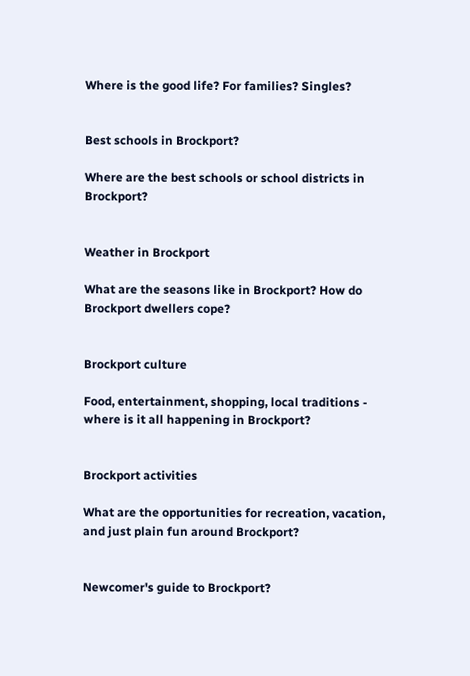Where is the good life? For families? Singles?


Best schools in Brockport?

Where are the best schools or school districts in Brockport?


Weather in Brockport

What are the seasons like in Brockport? How do Brockport dwellers cope?


Brockport culture

Food, entertainment, shopping, local traditions - where is it all happening in Brockport?


Brockport activities

What are the opportunities for recreation, vacation, and just plain fun around Brockport?


Newcomer's guide to Brockport?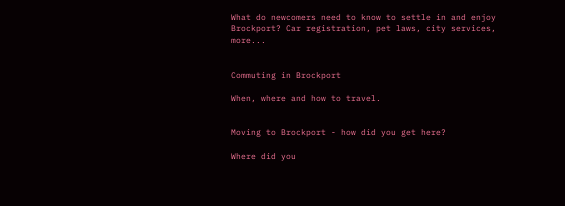What do newcomers need to know to settle in and enjoy Brockport? Car registration, pet laws, city services, more...


Commuting in Brockport

When, where and how to travel.


Moving to Brockport - how did you get here?

Where did you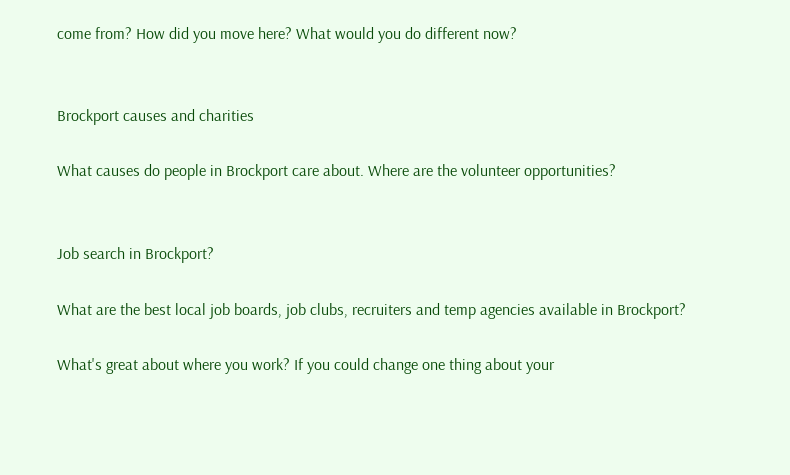come from? How did you move here? What would you do different now?


Brockport causes and charities

What causes do people in Brockport care about. Where are the volunteer opportunities?


Job search in Brockport?

What are the best local job boards, job clubs, recruiters and temp agencies available in Brockport?

What's great about where you work? If you could change one thing about your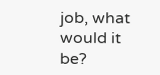job, what would it be?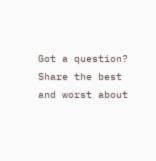Got a question? Share the best and worst about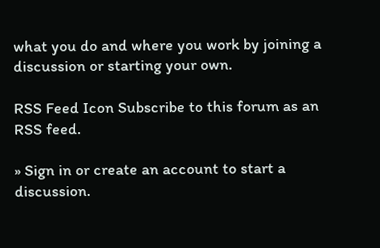what you do and where you work by joining a discussion or starting your own.

RSS Feed Icon Subscribe to this forum as an RSS feed.

» Sign in or create an account to start a discussion.